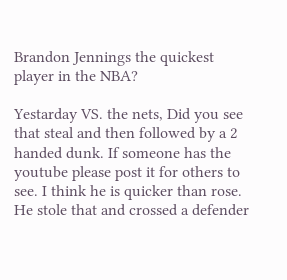Brandon Jennings the quickest player in the NBA?

Yestarday VS. the nets, Did you see that steal and then followed by a 2 handed dunk. If someone has the youtube please post it for others to see. I think he is quicker than rose. He stole that and crossed a defender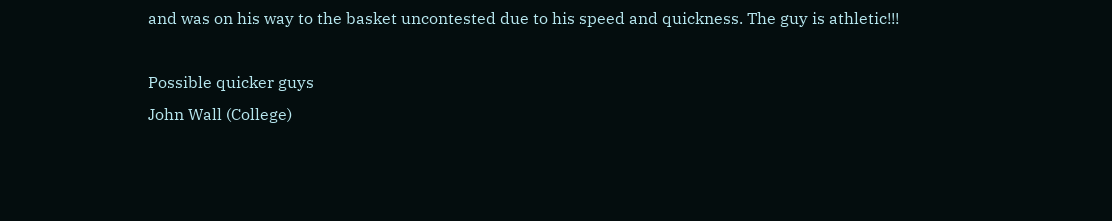and was on his way to the basket uncontested due to his speed and quickness. The guy is athletic!!!

Possible quicker guys
John Wall (College)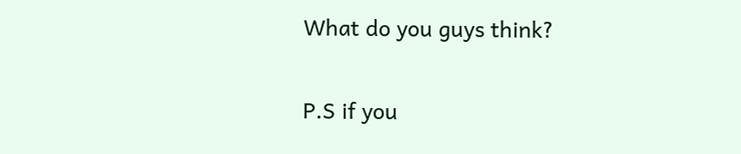What do you guys think?

P.S if you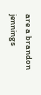are a brandon jennings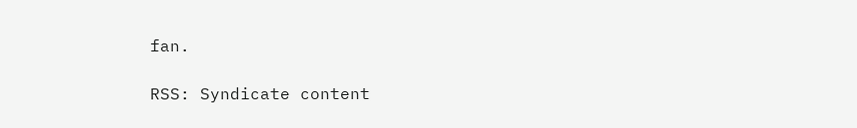fan.

RSS: Syndicate content